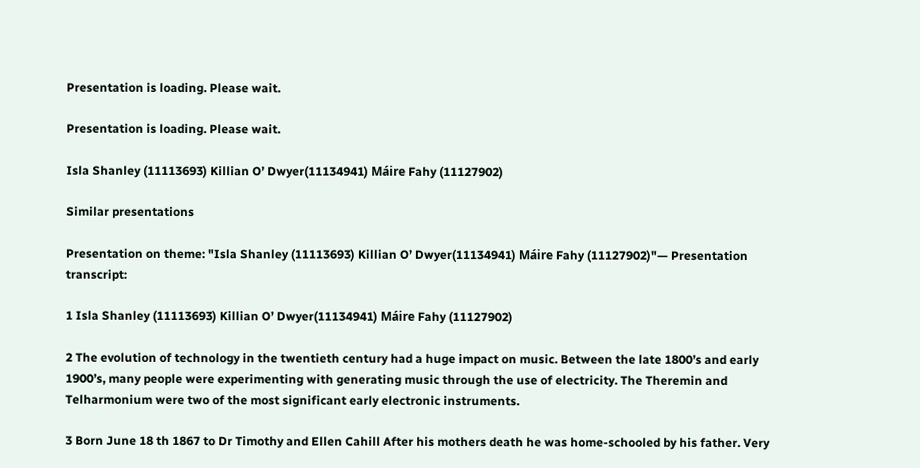Presentation is loading. Please wait.

Presentation is loading. Please wait.

Isla Shanley (11113693) Killian O’ Dwyer(11134941) Máire Fahy (11127902)

Similar presentations

Presentation on theme: "Isla Shanley (11113693) Killian O’ Dwyer(11134941) Máire Fahy (11127902)"— Presentation transcript:

1 Isla Shanley (11113693) Killian O’ Dwyer(11134941) Máire Fahy (11127902)

2 The evolution of technology in the twentieth century had a huge impact on music. Between the late 1800’s and early 1900’s, many people were experimenting with generating music through the use of electricity. The Theremin and Telharmonium were two of the most significant early electronic instruments.

3 Born June 18 th 1867 to Dr Timothy and Ellen Cahill After his mothers death he was home-schooled by his father. Very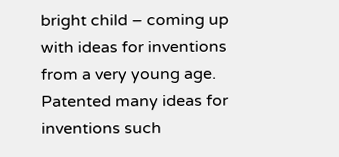bright child – coming up with ideas for inventions from a very young age. Patented many ideas for inventions such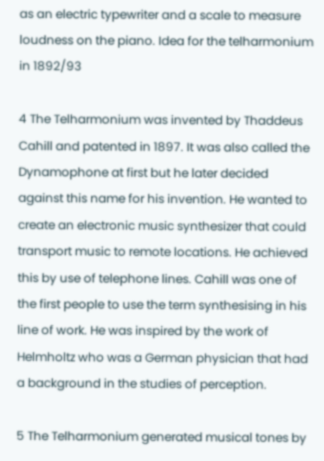as an electric typewriter and a scale to measure loudness on the piano. Idea for the telharmonium in 1892/93

4 The Telharmonium was invented by Thaddeus Cahill and patented in 1897. It was also called the Dynamophone at first but he later decided against this name for his invention. He wanted to create an electronic music synthesizer that could transport music to remote locations. He achieved this by use of telephone lines. Cahill was one of the first people to use the term synthesising in his line of work. He was inspired by the work of Helmholtz who was a German physician that had a background in the studies of perception.

5 The Telharmonium generated musical tones by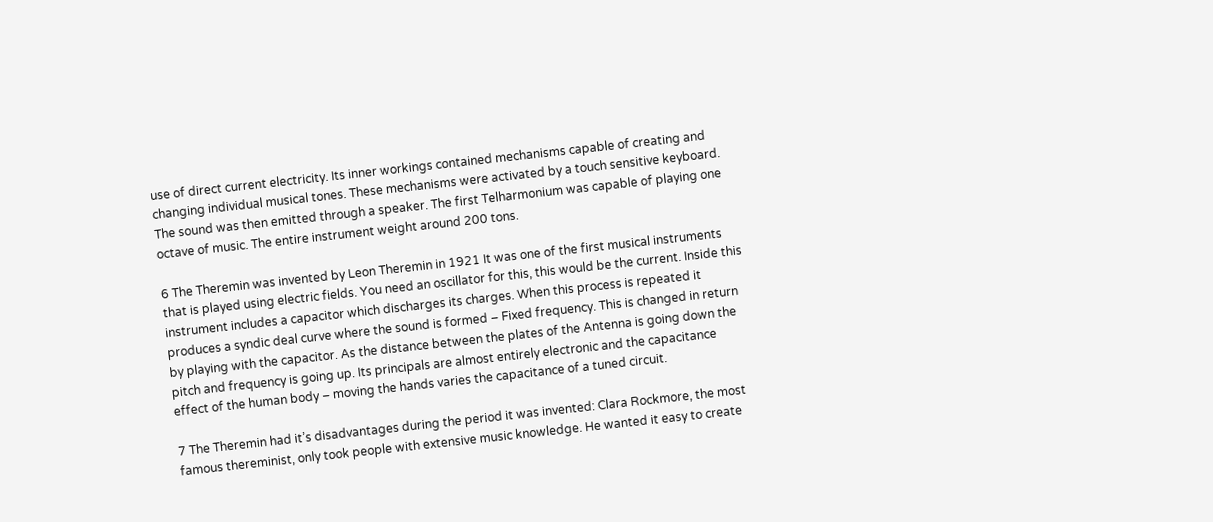use of direct current electricity. Its inner workings contained mechanisms capable of creating and changing individual musical tones. These mechanisms were activated by a touch sensitive keyboard. The sound was then emitted through a speaker. The first Telharmonium was capable of playing one octave of music. The entire instrument weight around 200 tons.

6 The Theremin was invented by Leon Theremin in 1921 It was one of the first musical instruments that is played using electric fields. You need an oscillator for this, this would be the current. Inside this instrument includes a capacitor which discharges its charges. When this process is repeated it produces a syndic deal curve where the sound is formed – Fixed frequency. This is changed in return by playing with the capacitor. As the distance between the plates of the Antenna is going down the pitch and frequency is going up. Its principals are almost entirely electronic and the capacitance effect of the human body – moving the hands varies the capacitance of a tuned circuit.

7 The Theremin had it’s disadvantages during the period it was invented: Clara Rockmore, the most famous thereminist, only took people with extensive music knowledge. He wanted it easy to create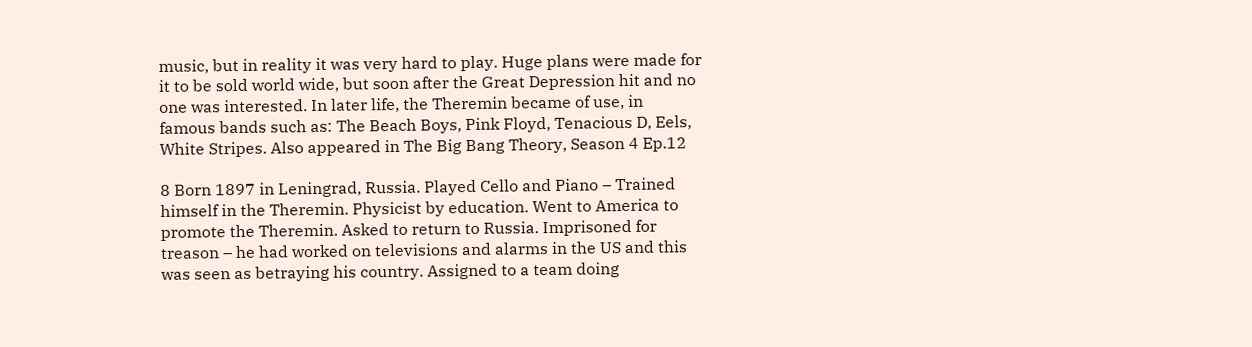music, but in reality it was very hard to play. Huge plans were made for it to be sold world wide, but soon after the Great Depression hit and no one was interested. In later life, the Theremin became of use, in famous bands such as: The Beach Boys, Pink Floyd, Tenacious D, Eels, White Stripes. Also appeared in The Big Bang Theory, Season 4 Ep.12

8 Born 1897 in Leningrad, Russia. Played Cello and Piano – Trained himself in the Theremin. Physicist by education. Went to America to promote the Theremin. Asked to return to Russia. Imprisoned for treason – he had worked on televisions and alarms in the US and this was seen as betraying his country. Assigned to a team doing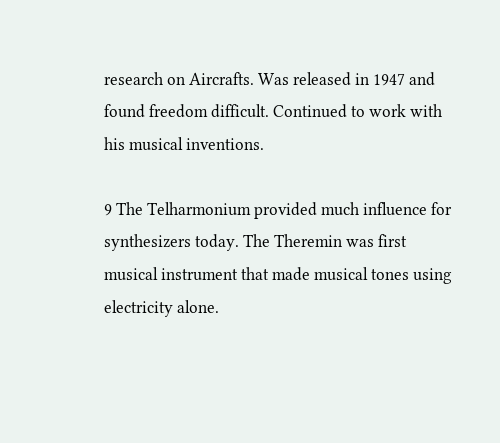research on Aircrafts. Was released in 1947 and found freedom difficult. Continued to work with his musical inventions.

9 The Telharmonium provided much influence for synthesizers today. The Theremin was first musical instrument that made musical tones using electricity alone.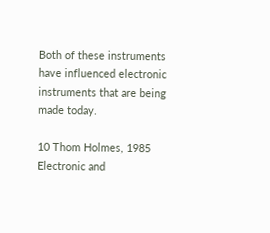Both of these instruments have influenced electronic instruments that are being made today.

10 Thom Holmes, 1985 Electronic and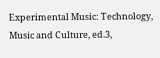Experimental Music: Technology, Music and Culture, ed.3,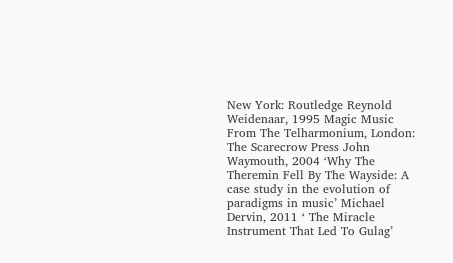New York: Routledge Reynold Weidenaar, 1995 Magic Music From The Telharmonium, London: The Scarecrow Press John Waymouth, 2004 ‘Why The Theremin Fell By The Wayside: A case study in the evolution of paradigms in music’ Michael Dervin, 2011 ‘ The Miracle Instrument That Led To Gulag’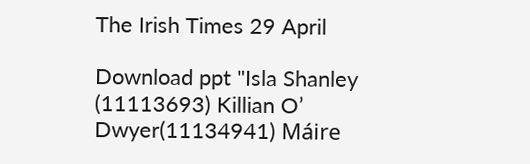The Irish Times 29 April

Download ppt "Isla Shanley (11113693) Killian O’ Dwyer(11134941) Máire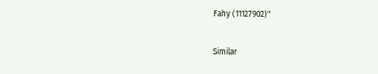Fahy (11127902)"

Similar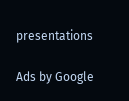presentations

Ads by Google